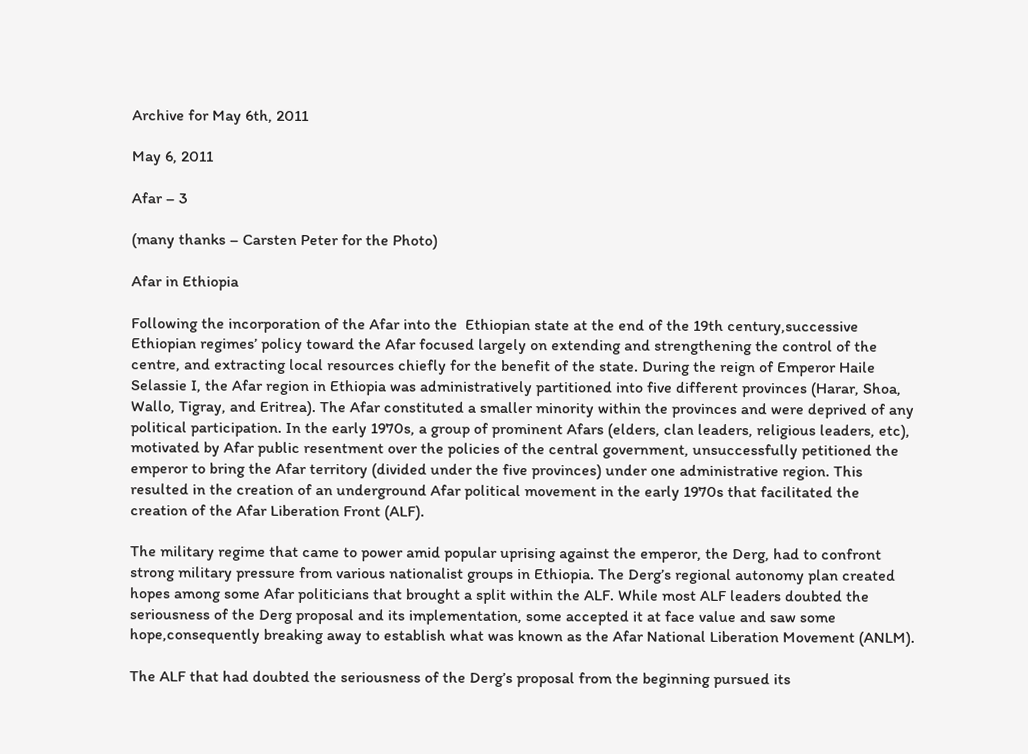Archive for May 6th, 2011

May 6, 2011

Afar – 3

(many thanks – Carsten Peter for the Photo)

Afar in Ethiopia

Following the incorporation of the Afar into the  Ethiopian state at the end of the 19th century,successive Ethiopian regimes’ policy toward the Afar focused largely on extending and strengthening the control of the centre, and extracting local resources chiefly for the benefit of the state. During the reign of Emperor Haile Selassie I, the Afar region in Ethiopia was administratively partitioned into five different provinces (Harar, Shoa, Wallo, Tigray, and Eritrea). The Afar constituted a smaller minority within the provinces and were deprived of any political participation. In the early 1970s, a group of prominent Afars (elders, clan leaders, religious leaders, etc), motivated by Afar public resentment over the policies of the central government, unsuccessfully petitioned the emperor to bring the Afar territory (divided under the five provinces) under one administrative region. This resulted in the creation of an underground Afar political movement in the early 1970s that facilitated the creation of the Afar Liberation Front (ALF).

The military regime that came to power amid popular uprising against the emperor, the Derg, had to confront strong military pressure from various nationalist groups in Ethiopia. The Derg’s regional autonomy plan created hopes among some Afar politicians that brought a split within the ALF. While most ALF leaders doubted the seriousness of the Derg proposal and its implementation, some accepted it at face value and saw some hope,consequently breaking away to establish what was known as the Afar National Liberation Movement (ANLM).

The ALF that had doubted the seriousness of the Derg’s proposal from the beginning pursued its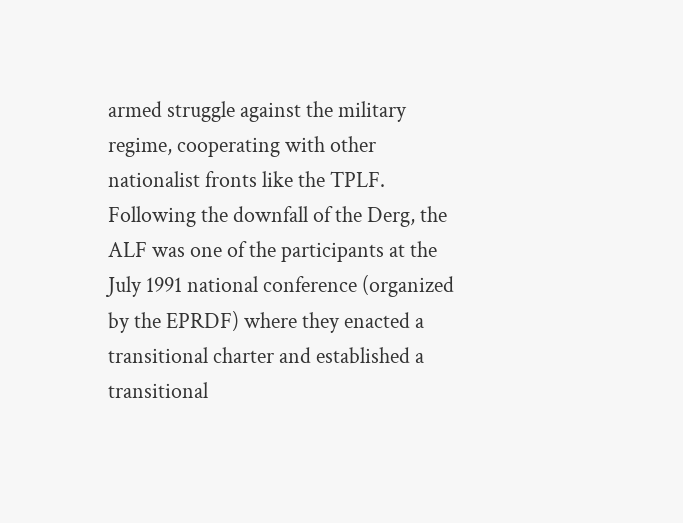armed struggle against the military regime, cooperating with other nationalist fronts like the TPLF. Following the downfall of the Derg, the ALF was one of the participants at the July 1991 national conference (organized by the EPRDF) where they enacted a transitional charter and established a transitional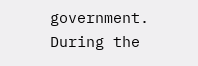government. During the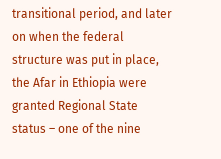transitional period, and later on when the federal structure was put in place, the Afar in Ethiopia were granted Regional State status – one of the nine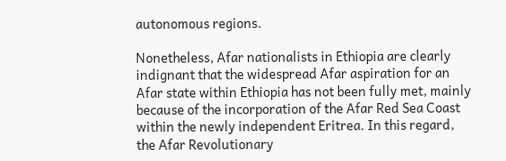autonomous regions.

Nonetheless, Afar nationalists in Ethiopia are clearly indignant that the widespread Afar aspiration for an Afar state within Ethiopia has not been fully met, mainly because of the incorporation of the Afar Red Sea Coast within the newly independent Eritrea. In this regard, the Afar Revolutionary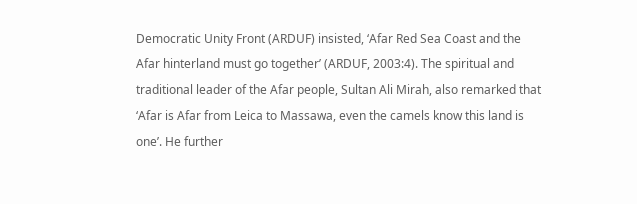Democratic Unity Front (ARDUF) insisted, ‘Afar Red Sea Coast and the Afar hinterland must go together’ (ARDUF, 2003:4). The spiritual and traditional leader of the Afar people, Sultan Ali Mirah, also remarked that ‘Afar is Afar from Leica to Massawa, even the camels know this land is one’. He further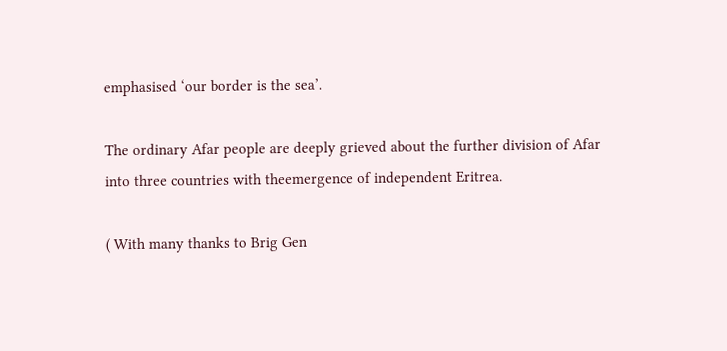emphasised ‘our border is the sea’.

The ordinary Afar people are deeply grieved about the further division of Afar into three countries with theemergence of independent Eritrea.

( With many thanks to Brig Gen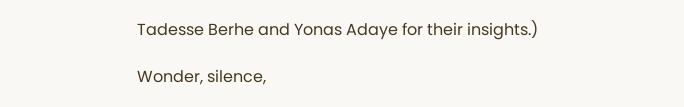Tadesse Berhe and Yonas Adaye for their insights.)

Wonder, silence,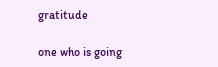gratitude

one who is going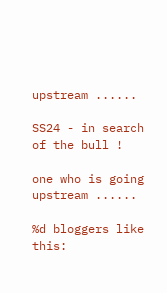upstream ......

SS24 - in search of the bull !

one who is going upstream ......

%d bloggers like this: